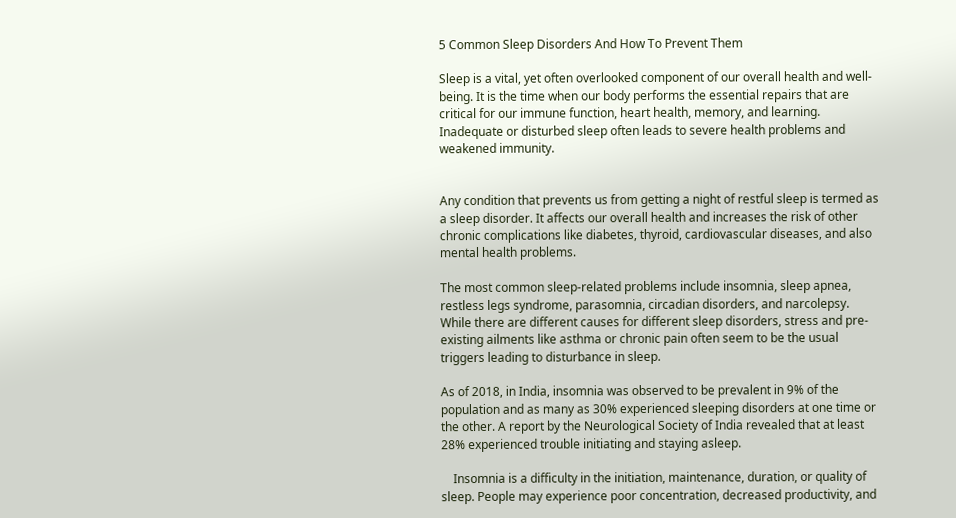5 Common Sleep Disorders And How To Prevent Them

Sleep is a vital, yet often overlooked component of our overall health and well-being. It is the time when our body performs the essential repairs that are critical for our immune function, heart health, memory, and learning. Inadequate or disturbed sleep often leads to severe health problems and weakened immunity.


Any condition that prevents us from getting a night of restful sleep is termed as a sleep disorder. It affects our overall health and increases the risk of other chronic complications like diabetes, thyroid, cardiovascular diseases, and also mental health problems.

The most common sleep-related problems include insomnia, sleep apnea, restless legs syndrome, parasomnia, circadian disorders, and narcolepsy. While there are different causes for different sleep disorders, stress and pre-existing ailments like asthma or chronic pain often seem to be the usual triggers leading to disturbance in sleep.

As of 2018, in India, insomnia was observed to be prevalent in 9% of the population and as many as 30% experienced sleeping disorders at one time or the other. A report by the Neurological Society of India revealed that at least 28% experienced trouble initiating and staying asleep.

    Insomnia is a difficulty in the initiation, maintenance, duration, or quality of sleep. People may experience poor concentration, decreased productivity, and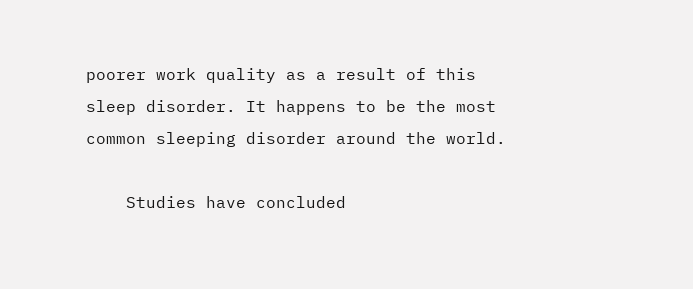poorer work quality as a result of this sleep disorder. It happens to be the most common sleeping disorder around the world.

    Studies have concluded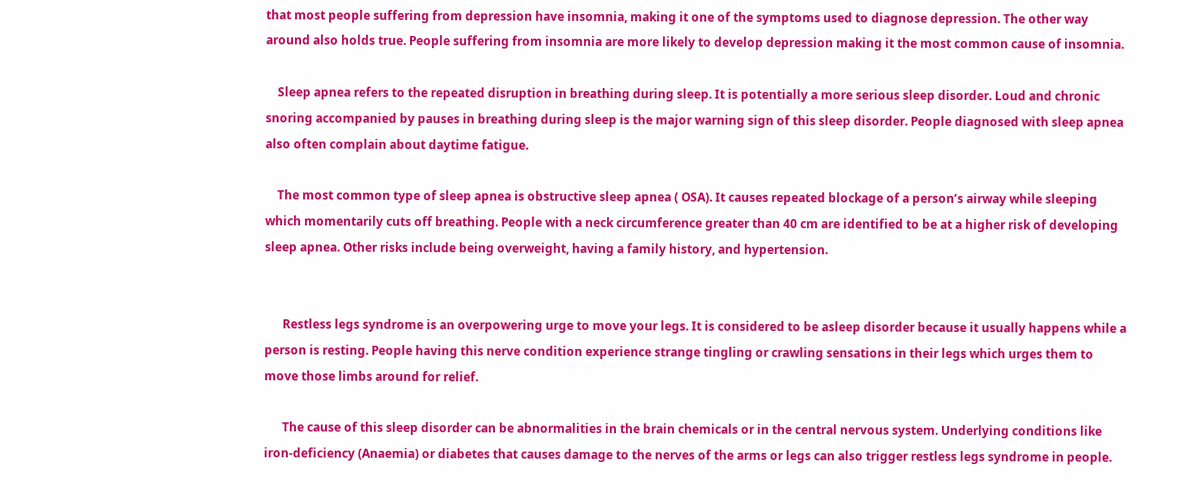that most people suffering from depression have insomnia, making it one of the symptoms used to diagnose depression. The other way around also holds true. People suffering from insomnia are more likely to develop depression making it the most common cause of insomnia.

    Sleep apnea refers to the repeated disruption in breathing during sleep. It is potentially a more serious sleep disorder. Loud and chronic snoring accompanied by pauses in breathing during sleep is the major warning sign of this sleep disorder. People diagnosed with sleep apnea also often complain about daytime fatigue.

    The most common type of sleep apnea is obstructive sleep apnea ( OSA). It causes repeated blockage of a person’s airway while sleeping which momentarily cuts off breathing. People with a neck circumference greater than 40 cm are identified to be at a higher risk of developing sleep apnea. Other risks include being overweight, having a family history, and hypertension.


      Restless legs syndrome is an overpowering urge to move your legs. It is considered to be asleep disorder because it usually happens while a person is resting. People having this nerve condition experience strange tingling or crawling sensations in their legs which urges them to move those limbs around for relief.

      The cause of this sleep disorder can be abnormalities in the brain chemicals or in the central nervous system. Underlying conditions like iron-deficiency (Anaemia) or diabetes that causes damage to the nerves of the arms or legs can also trigger restless legs syndrome in people.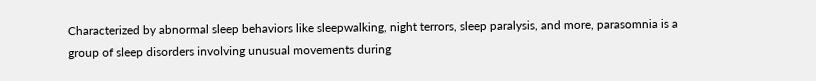Characterized by abnormal sleep behaviors like sleepwalking, night terrors, sleep paralysis, and more, parasomnia is a group of sleep disorders involving unusual movements during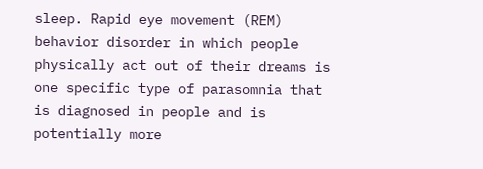sleep. Rapid eye movement (REM) behavior disorder in which people physically act out of their dreams is one specific type of parasomnia that is diagnosed in people and is potentially more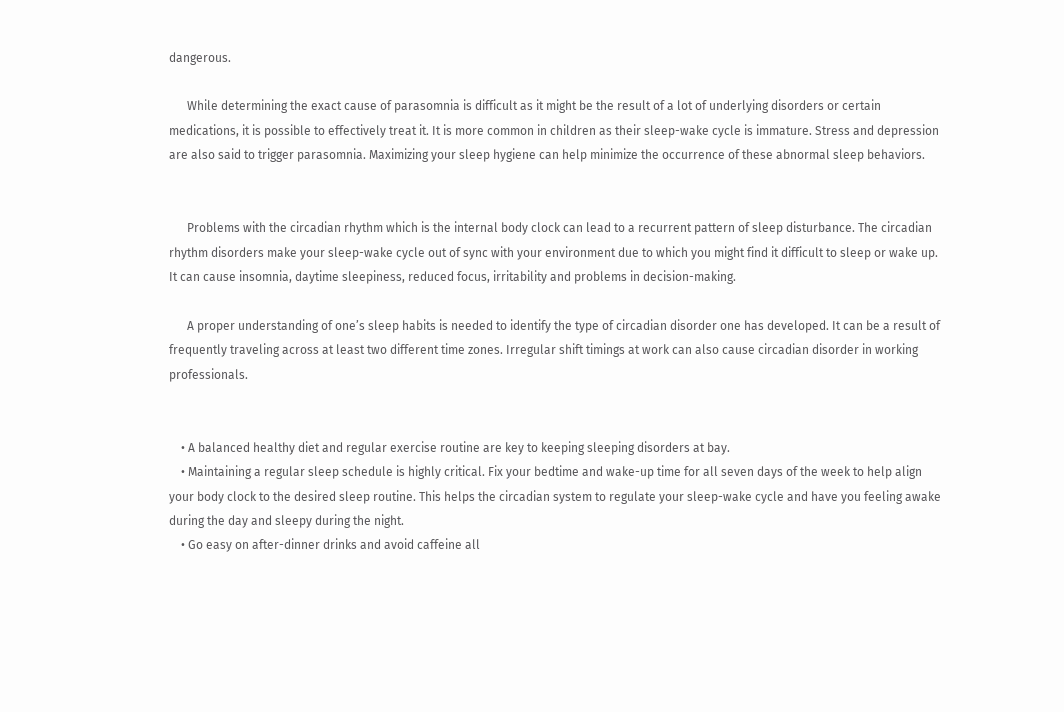dangerous.

      While determining the exact cause of parasomnia is difficult as it might be the result of a lot of underlying disorders or certain medications, it is possible to effectively treat it. It is more common in children as their sleep-wake cycle is immature. Stress and depression are also said to trigger parasomnia. Maximizing your sleep hygiene can help minimize the occurrence of these abnormal sleep behaviors.


      Problems with the circadian rhythm which is the internal body clock can lead to a recurrent pattern of sleep disturbance. The circadian rhythm disorders make your sleep-wake cycle out of sync with your environment due to which you might find it difficult to sleep or wake up. It can cause insomnia, daytime sleepiness, reduced focus, irritability and problems in decision-making.

      A proper understanding of one’s sleep habits is needed to identify the type of circadian disorder one has developed. It can be a result of frequently traveling across at least two different time zones. Irregular shift timings at work can also cause circadian disorder in working professionals.


    • A balanced healthy diet and regular exercise routine are key to keeping sleeping disorders at bay.
    • Maintaining a regular sleep schedule is highly critical. Fix your bedtime and wake-up time for all seven days of the week to help align your body clock to the desired sleep routine. This helps the circadian system to regulate your sleep-wake cycle and have you feeling awake during the day and sleepy during the night.
    • Go easy on after-dinner drinks and avoid caffeine all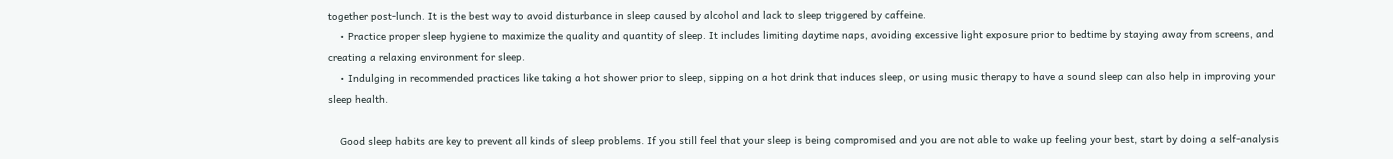together post-lunch. It is the best way to avoid disturbance in sleep caused by alcohol and lack to sleep triggered by caffeine.
    • Practice proper sleep hygiene to maximize the quality and quantity of sleep. It includes limiting daytime naps, avoiding excessive light exposure prior to bedtime by staying away from screens, and creating a relaxing environment for sleep.
    • Indulging in recommended practices like taking a hot shower prior to sleep, sipping on a hot drink that induces sleep, or using music therapy to have a sound sleep can also help in improving your sleep health.

    Good sleep habits are key to prevent all kinds of sleep problems. If you still feel that your sleep is being compromised and you are not able to wake up feeling your best, start by doing a self-analysis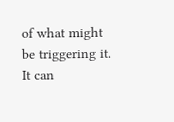of what might be triggering it. It can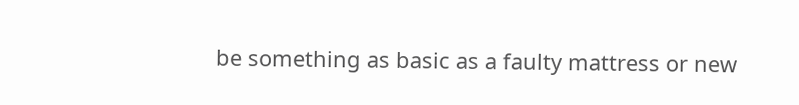be something as basic as a faulty mattress or new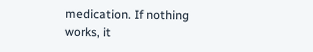medication. If nothing works, it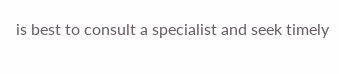is best to consult a specialist and seek timely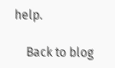help.

    Back to blog